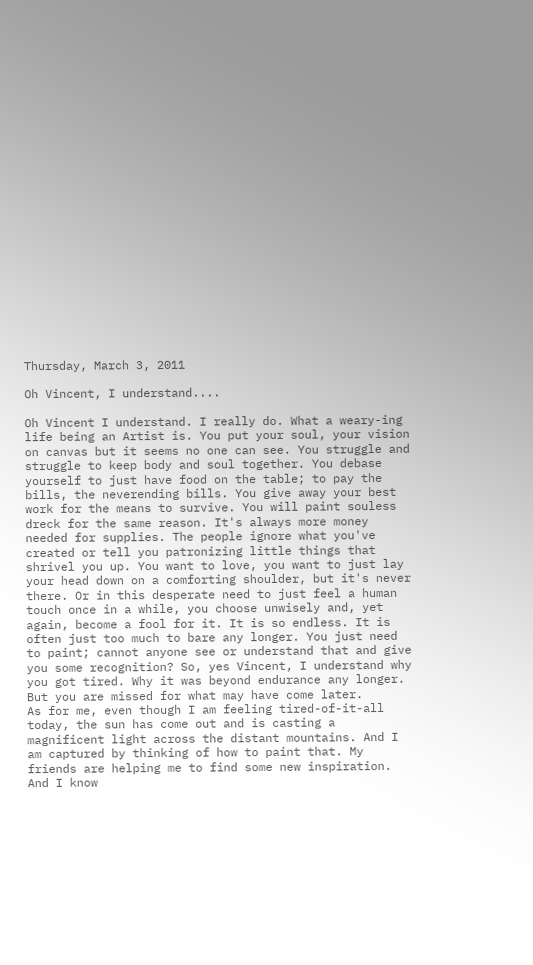Thursday, March 3, 2011

Oh Vincent, I understand....

Oh Vincent I understand. I really do. What a weary-ing life being an Artist is. You put your soul, your vision on canvas but it seems no one can see. You struggle and struggle to keep body and soul together. You debase yourself to just have food on the table; to pay the bills, the neverending bills. You give away your best work for the means to survive. You will paint souless dreck for the same reason. It's always more money needed for supplies. The people ignore what you've created or tell you patronizing little things that shrivel you up. You want to love, you want to just lay your head down on a comforting shoulder, but it's never there. Or in this desperate need to just feel a human touch once in a while, you choose unwisely and, yet again, become a fool for it. It is so endless. It is often just too much to bare any longer. You just need to paint; cannot anyone see or understand that and give you some recognition? So, yes Vincent, I understand why you got tired. Why it was beyond endurance any longer. But you are missed for what may have come later.
As for me, even though I am feeling tired-of-it-all today, the sun has come out and is casting a magnificent light across the distant mountains. And I am captured by thinking of how to paint that. My friends are helping me to find some new inspiration. And I know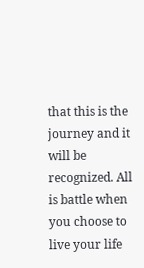that this is the journey and it will be recognized. All is battle when you choose to live your life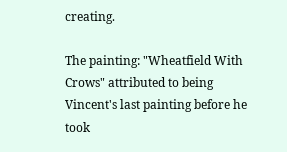creating.

The painting: "Wheatfield With Crows" attributed to being Vincent's last painting before he took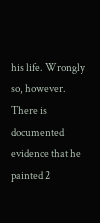his life. Wrongly so, however. There is documented evidence that he painted 2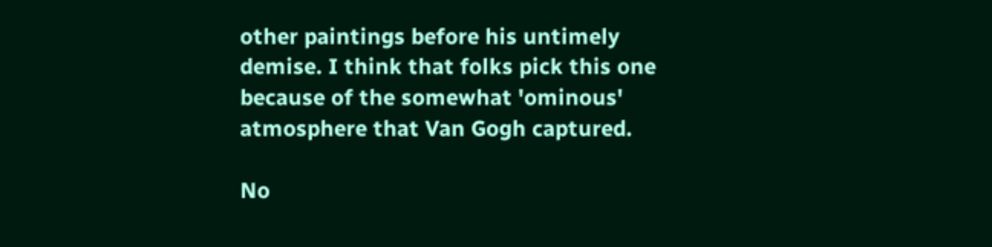other paintings before his untimely demise. I think that folks pick this one because of the somewhat 'ominous' atmosphere that Van Gogh captured.

No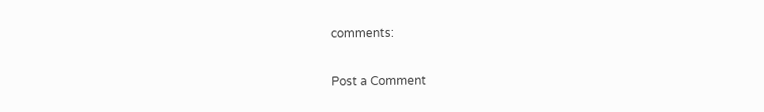comments:

Post a Comment